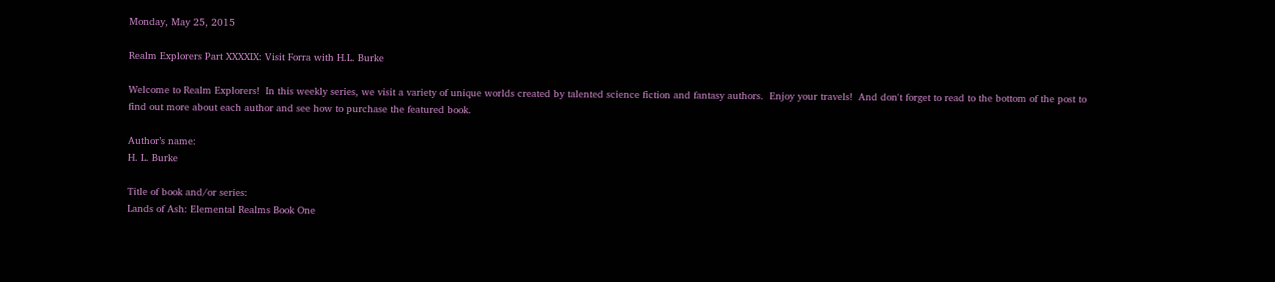Monday, May 25, 2015

Realm Explorers Part XXXXIX: Visit Forra with H.L. Burke

Welcome to Realm Explorers!  In this weekly series, we visit a variety of unique worlds created by talented science fiction and fantasy authors.  Enjoy your travels!  And don't forget to read to the bottom of the post to find out more about each author and see how to purchase the featured book.

Author’s name:
H. L. Burke

Title of book and/or series:
Lands of Ash: Elemental Realms Book One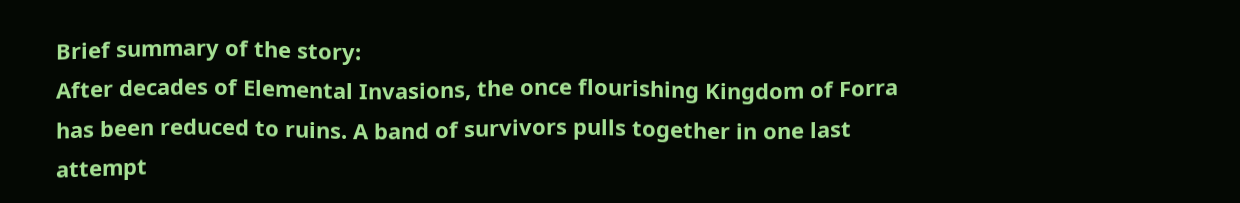Brief summary of the story:
After decades of Elemental Invasions, the once flourishing Kingdom of Forra has been reduced to ruins. A band of survivors pulls together in one last attempt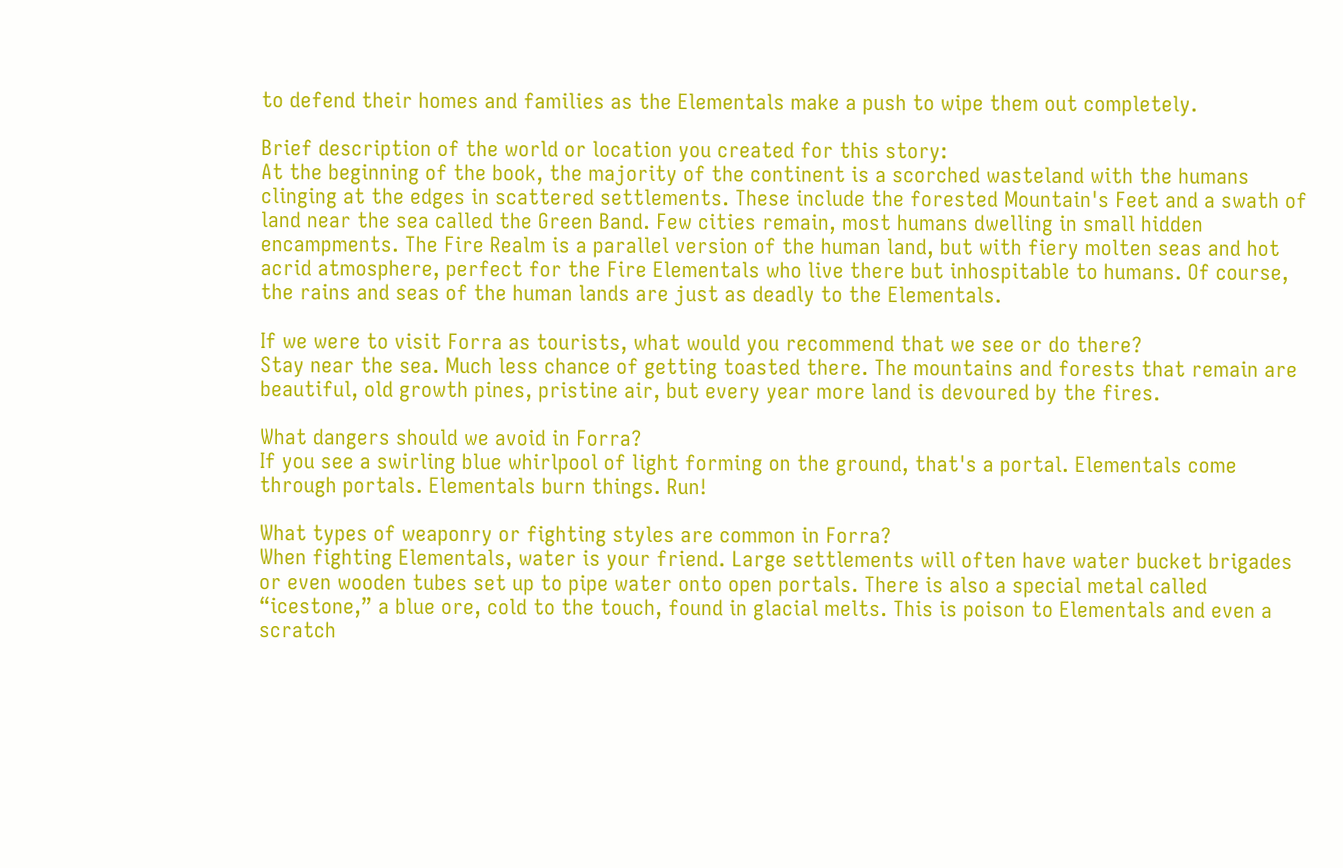to defend their homes and families as the Elementals make a push to wipe them out completely.

Brief description of the world or location you created for this story:
At the beginning of the book, the majority of the continent is a scorched wasteland with the humans clinging at the edges in scattered settlements. These include the forested Mountain's Feet and a swath of land near the sea called the Green Band. Few cities remain, most humans dwelling in small hidden encampments. The Fire Realm is a parallel version of the human land, but with fiery molten seas and hot acrid atmosphere, perfect for the Fire Elementals who live there but inhospitable to humans. Of course, the rains and seas of the human lands are just as deadly to the Elementals.

If we were to visit Forra as tourists, what would you recommend that we see or do there?
Stay near the sea. Much less chance of getting toasted there. The mountains and forests that remain are beautiful, old growth pines, pristine air, but every year more land is devoured by the fires.

What dangers should we avoid in Forra?
If you see a swirling blue whirlpool of light forming on the ground, that's a portal. Elementals come through portals. Elementals burn things. Run!

What types of weaponry or fighting styles are common in Forra?
When fighting Elementals, water is your friend. Large settlements will often have water bucket brigades or even wooden tubes set up to pipe water onto open portals. There is also a special metal called “icestone,” a blue ore, cold to the touch, found in glacial melts. This is poison to Elementals and even a scratch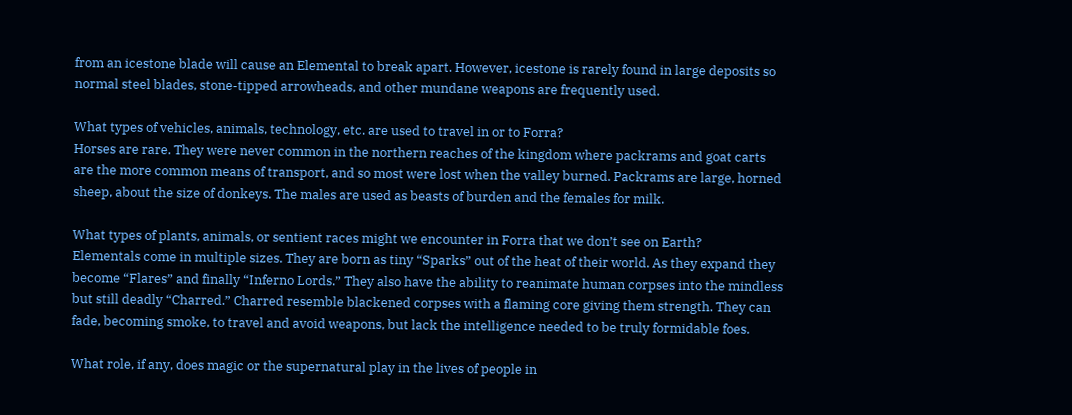from an icestone blade will cause an Elemental to break apart. However, icestone is rarely found in large deposits so normal steel blades, stone-tipped arrowheads, and other mundane weapons are frequently used.

What types of vehicles, animals, technology, etc. are used to travel in or to Forra?
Horses are rare. They were never common in the northern reaches of the kingdom where packrams and goat carts are the more common means of transport, and so most were lost when the valley burned. Packrams are large, horned sheep, about the size of donkeys. The males are used as beasts of burden and the females for milk.

What types of plants, animals, or sentient races might we encounter in Forra that we don’t see on Earth?
Elementals come in multiple sizes. They are born as tiny “Sparks” out of the heat of their world. As they expand they become “Flares” and finally “Inferno Lords.” They also have the ability to reanimate human corpses into the mindless but still deadly “Charred.” Charred resemble blackened corpses with a flaming core giving them strength. They can fade, becoming smoke, to travel and avoid weapons, but lack the intelligence needed to be truly formidable foes.

What role, if any, does magic or the supernatural play in the lives of people in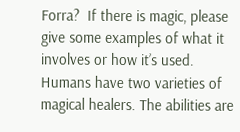Forra?  If there is magic, please give some examples of what it involves or how it’s used.
Humans have two varieties of magical healers. The abilities are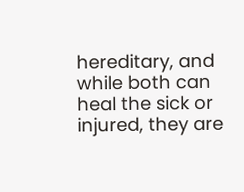hereditary, and while both can heal the sick or injured, they are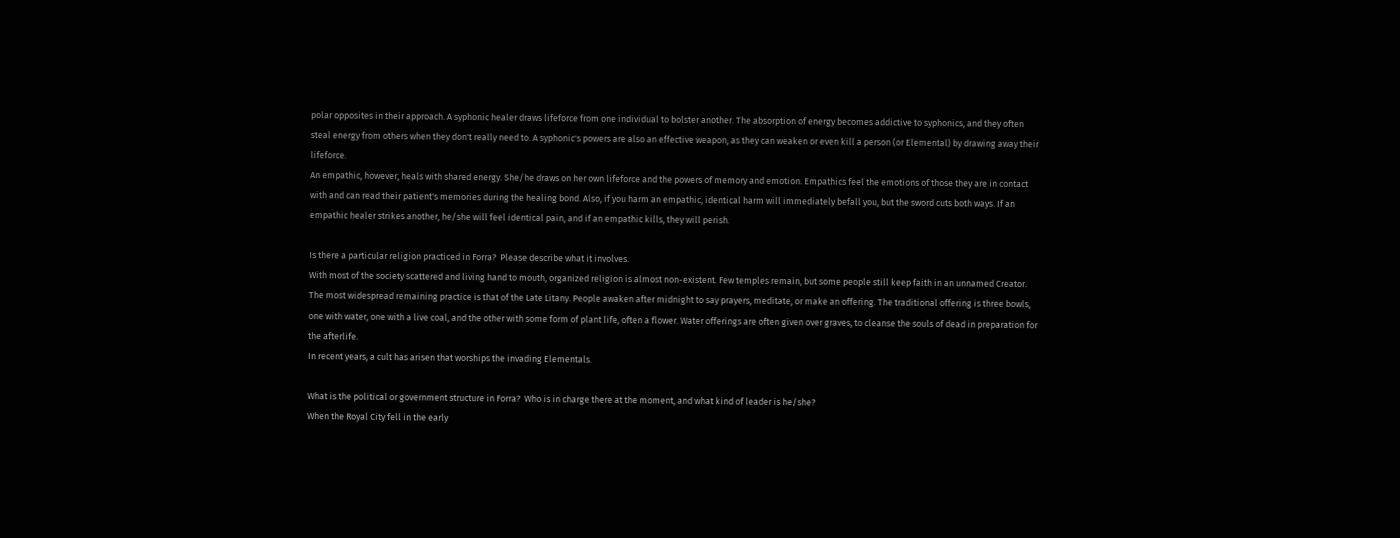polar opposites in their approach. A syphonic healer draws lifeforce from one individual to bolster another. The absorption of energy becomes addictive to syphonics, and they often steal energy from others when they don't really need to. A syphonic's powers are also an effective weapon, as they can weaken or even kill a person (or Elemental) by drawing away their lifeforce.
An empathic, however, heals with shared energy. She/he draws on her own lifeforce and the powers of memory and emotion. Empathics feel the emotions of those they are in contact with and can read their patient's memories during the healing bond. Also, if you harm an empathic, identical harm will immediately befall you, but the sword cuts both ways. If an empathic healer strikes another, he/she will feel identical pain, and if an empathic kills, they will perish.

Is there a particular religion practiced in Forra?  Please describe what it involves.
With most of the society scattered and living hand to mouth, organized religion is almost non-existent. Few temples remain, but some people still keep faith in an unnamed Creator. The most widespread remaining practice is that of the Late Litany. People awaken after midnight to say prayers, meditate, or make an offering. The traditional offering is three bowls, one with water, one with a live coal, and the other with some form of plant life, often a flower. Water offerings are often given over graves, to cleanse the souls of dead in preparation for the afterlife.
In recent years, a cult has arisen that worships the invading Elementals.

What is the political or government structure in Forra?  Who is in charge there at the moment, and what kind of leader is he/she?
When the Royal City fell in the early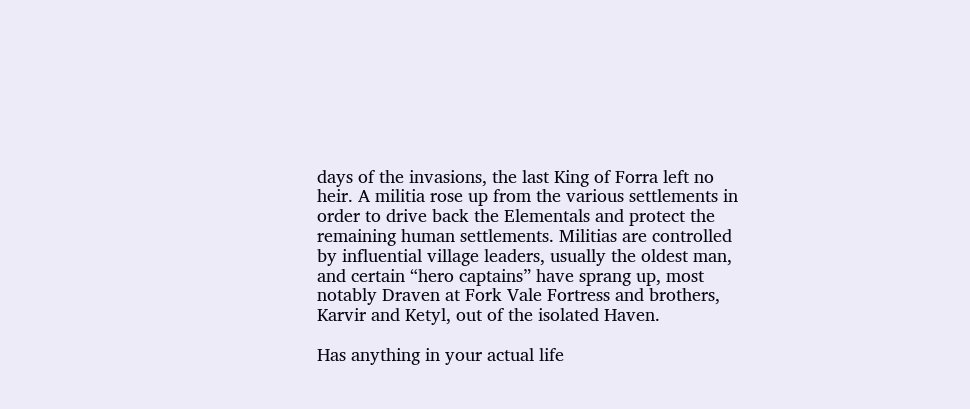days of the invasions, the last King of Forra left no heir. A militia rose up from the various settlements in order to drive back the Elementals and protect the remaining human settlements. Militias are controlled by influential village leaders, usually the oldest man, and certain “hero captains” have sprang up, most notably Draven at Fork Vale Fortress and brothers, Karvir and Ketyl, out of the isolated Haven.

Has anything in your actual life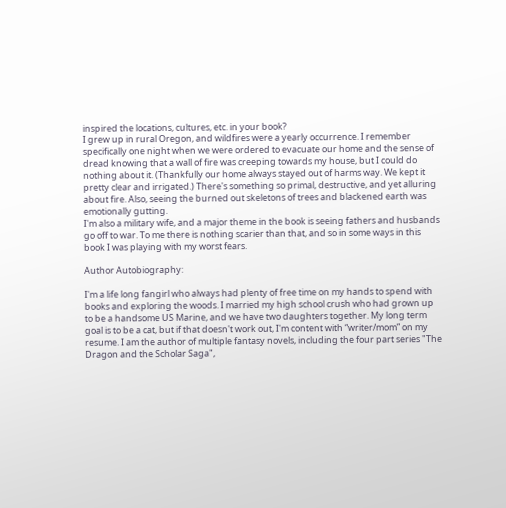inspired the locations, cultures, etc. in your book?
I grew up in rural Oregon, and wildfires were a yearly occurrence. I remember specifically one night when we were ordered to evacuate our home and the sense of dread knowing that a wall of fire was creeping towards my house, but I could do nothing about it. (Thankfully our home always stayed out of harms way. We kept it pretty clear and irrigated.) There's something so primal, destructive, and yet alluring about fire. Also, seeing the burned out skeletons of trees and blackened earth was emotionally gutting.
I'm also a military wife, and a major theme in the book is seeing fathers and husbands go off to war. To me there is nothing scarier than that, and so in some ways in this book I was playing with my worst fears.

Author Autobiography:

I'm a life long fangirl who always had plenty of free time on my hands to spend with books and exploring the woods. I married my high school crush who had grown up to be a handsome US Marine, and we have two daughters together. My long term goal is to be a cat, but if that doesn't work out, I'm content with “writer/mom” on my resume. I am the author of multiple fantasy novels, including the four part series "The Dragon and the Scholar Saga",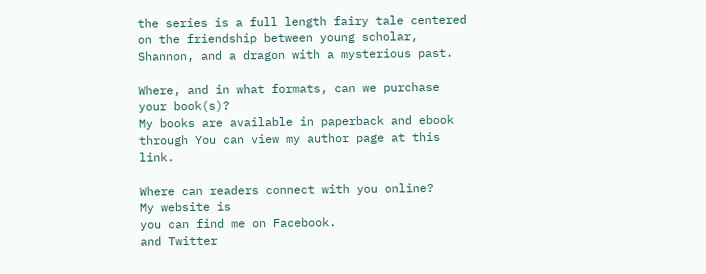the series is a full length fairy tale centered on the friendship between young scholar, Shannon, and a dragon with a mysterious past.

Where, and in what formats, can we purchase your book(s)?
My books are available in paperback and ebook through You can view my author page at this link.

Where can readers connect with you online?
My website is
you can find me on Facebook.
and Twitter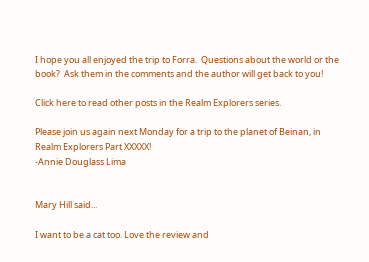I hope you all enjoyed the trip to Forra.  Questions about the world or the book?  Ask them in the comments and the author will get back to you!

Click here to read other posts in the Realm Explorers series.

Please join us again next Monday for a trip to the planet of Beinan, in Realm Explorers Part XXXXX!
-Annie Douglass Lima


Mary Hill said...

I want to be a cat too. Love the review and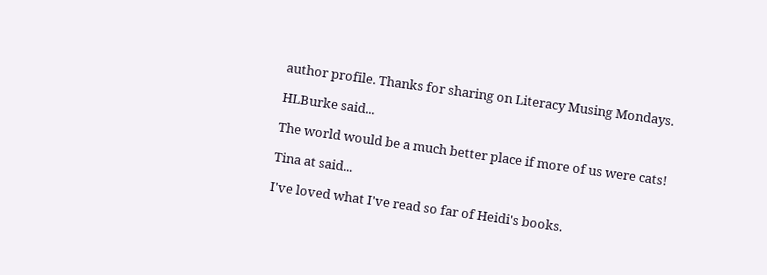author profile. Thanks for sharing on Literacy Musing Mondays.

HLBurke said...

The world would be a much better place if more of us were cats!

Tina at said...

I've loved what I've read so far of Heidi's books.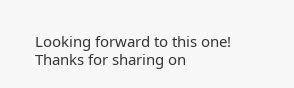Looking forward to this one! Thanks for sharing on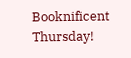Booknificent Thursday!